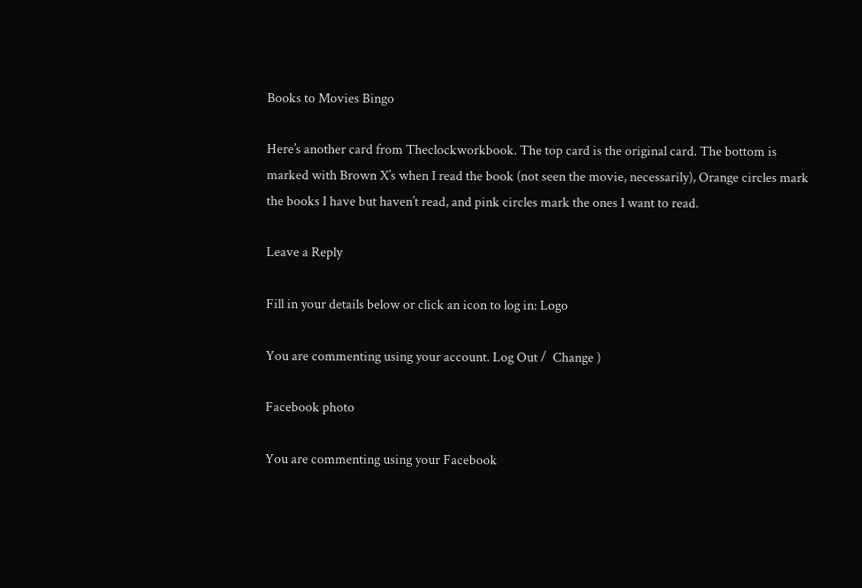Books to Movies Bingo

Here’s another card from Theclockworkbook. The top card is the original card. The bottom is marked with Brown X’s when I read the book (not seen the movie, necessarily), Orange circles mark the books I have but haven’t read, and pink circles mark the ones I want to read.

Leave a Reply

Fill in your details below or click an icon to log in: Logo

You are commenting using your account. Log Out /  Change )

Facebook photo

You are commenting using your Facebook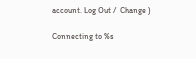account. Log Out /  Change )

Connecting to %s